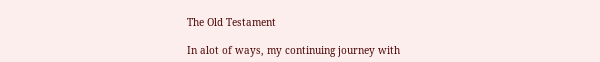The Old Testament

In alot of ways, my continuing journey with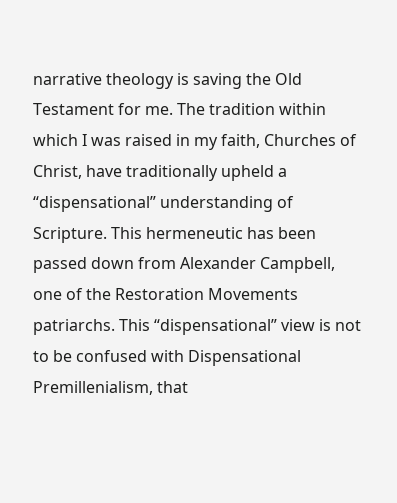narrative theology is saving the Old Testament for me. The tradition within which I was raised in my faith, Churches of Christ, have traditionally upheld a “dispensational” understanding of Scripture. This hermeneutic has been passed down from Alexander Campbell, one of the Restoration Movements patriarchs. This “dispensational” view is not to be confused with Dispensational Premillenialism, that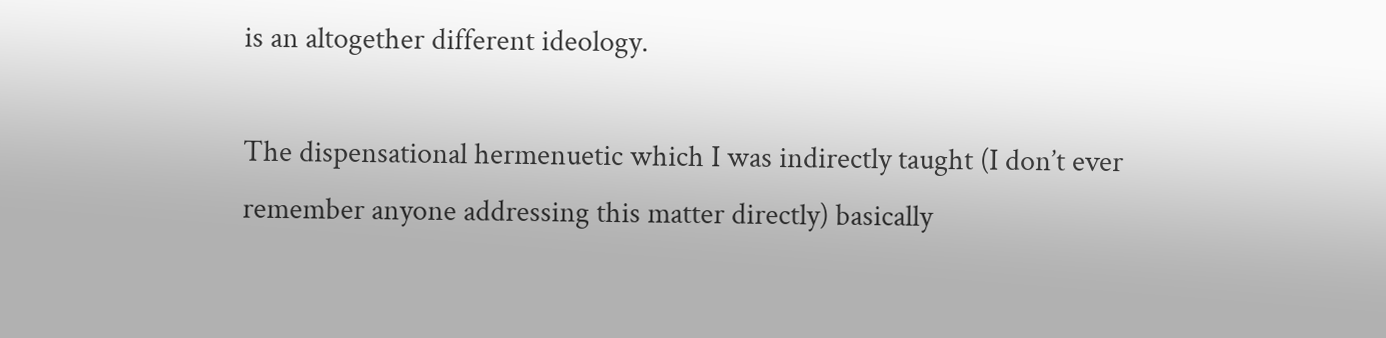is an altogether different ideology.

The dispensational hermenuetic which I was indirectly taught (I don’t ever remember anyone addressing this matter directly) basically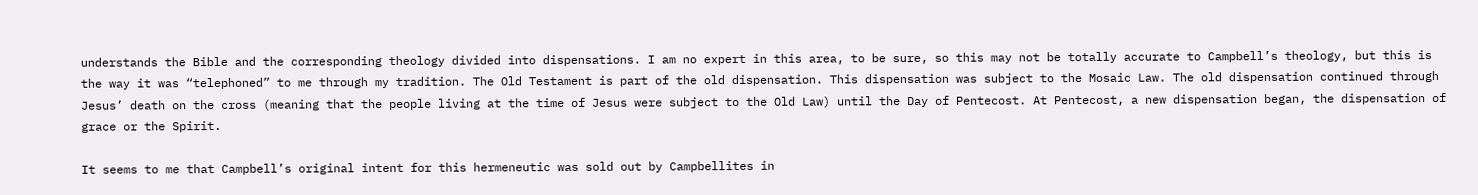understands the Bible and the corresponding theology divided into dispensations. I am no expert in this area, to be sure, so this may not be totally accurate to Campbell’s theology, but this is the way it was “telephoned” to me through my tradition. The Old Testament is part of the old dispensation. This dispensation was subject to the Mosaic Law. The old dispensation continued through Jesus’ death on the cross (meaning that the people living at the time of Jesus were subject to the Old Law) until the Day of Pentecost. At Pentecost, a new dispensation began, the dispensation of grace or the Spirit.

It seems to me that Campbell’s original intent for this hermeneutic was sold out by Campbellites in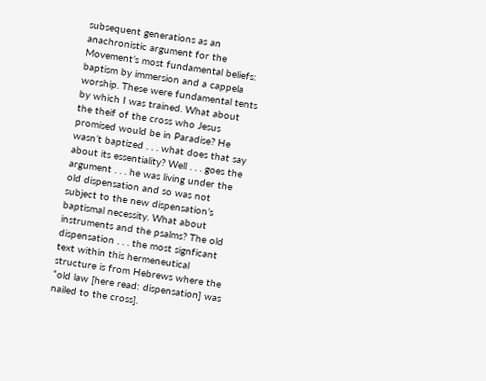subsequent generations as an anachronistic argument for the Movement’s most fundamental beliefs: baptism by immersion and a cappela worship. These were fundamental tents by which I was trained. What about the theif of the cross who Jesus promised would be in Paradise? He wasn’t baptized . . . what does that say about its essentiality? Well . . . goes the argument . . . he was living under the old dispensation and so was not subject to the new dispensation’s baptismal necessity. What about instruments and the psalms? The old dispensation . . . the most signficant text within this hermeneutical structure is from Hebrews where the “old law [here read: dispensation] was nailed to the cross].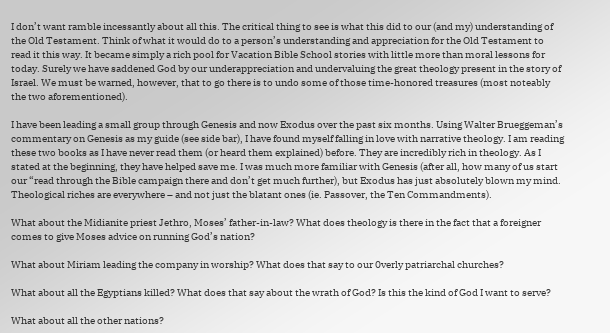I don’t want ramble incessantly about all this. The critical thing to see is what this did to our (and my) understanding of the Old Testament. Think of what it would do to a person’s understanding and appreciation for the Old Testament to read it this way. It became simply a rich pool for Vacation Bible School stories with little more than moral lessons for today. Surely we have saddened God by our underappreciation and undervaluing the great theology present in the story of Israel. We must be warned, however, that to go there is to undo some of those time-honored treasures (most noteably the two aforementioned).

I have been leading a small group through Genesis and now Exodus over the past six months. Using Walter Brueggeman’s commentary on Genesis as my guide (see side bar), I have found myself falling in love with narrative theology. I am reading these two books as I have never read them (or heard them explained) before. They are incredibly rich in theology. As I stated at the beginning, they have helped save me. I was much more familiar with Genesis (after all, how many of us start our “read through the Bible campaign there and don’t get much further), but Exodus has just absolutely blown my mind. Theological riches are everywhere – and not just the blatant ones (ie. Passover, the Ten Commandments).

What about the Midianite priest Jethro, Moses’ father-in-law? What does theology is there in the fact that a foreigner comes to give Moses advice on running God’s nation?

What about Miriam leading the company in worship? What does that say to our 0verly patriarchal churches?

What about all the Egyptians killed? What does that say about the wrath of God? Is this the kind of God I want to serve?

What about all the other nations?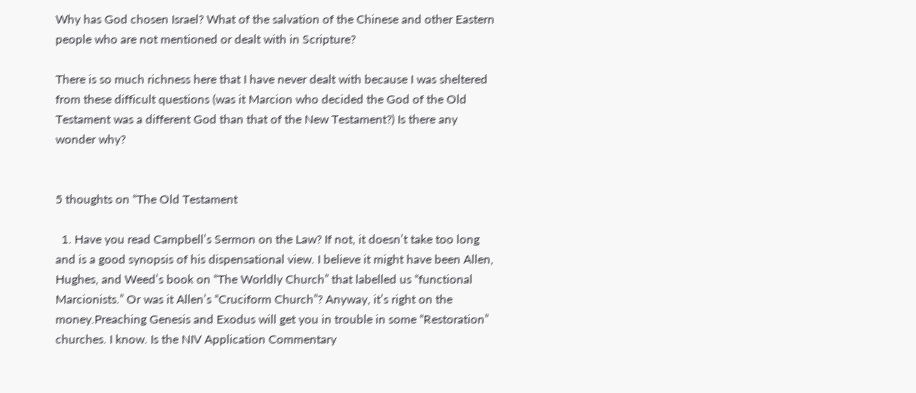Why has God chosen Israel? What of the salvation of the Chinese and other Eastern people who are not mentioned or dealt with in Scripture?

There is so much richness here that I have never dealt with because I was sheltered from these difficult questions (was it Marcion who decided the God of the Old Testament was a different God than that of the New Testament?) Is there any wonder why?


5 thoughts on “The Old Testament

  1. Have you read Campbell’s Sermon on the Law? If not, it doesn’t take too long and is a good synopsis of his dispensational view. I believe it might have been Allen, Hughes, and Weed’s book on “The Worldly Church” that labelled us “functional Marcionists.” Or was it Allen’s “Cruciform Church”? Anyway, it’s right on the money.Preaching Genesis and Exodus will get you in trouble in some “Restoration” churches. I know. Is the NIV Application Commentary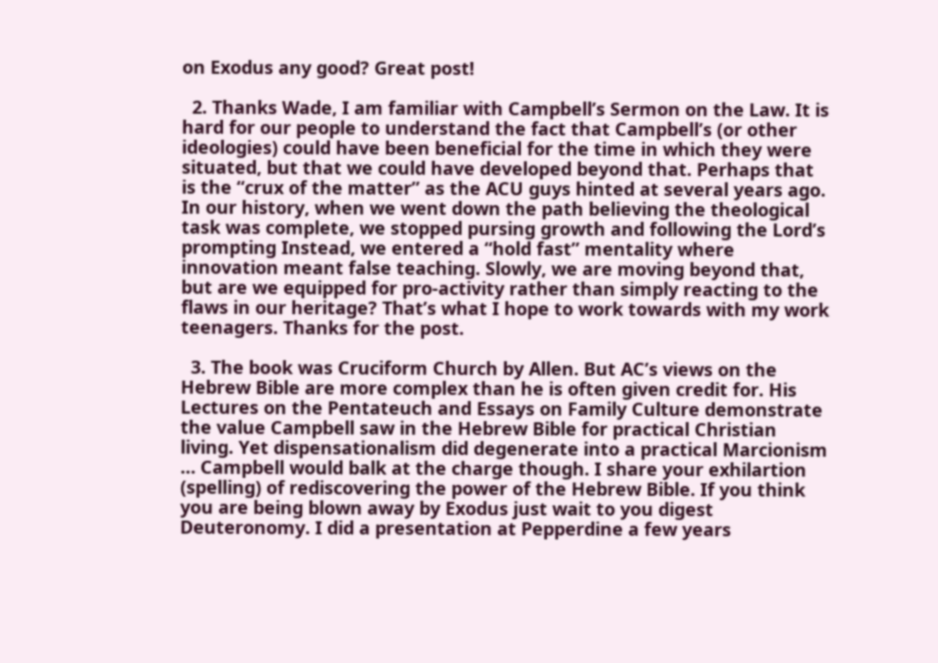on Exodus any good? Great post!

  2. Thanks Wade, I am familiar with Campbell’s Sermon on the Law. It is hard for our people to understand the fact that Campbell’s (or other ideologies) could have been beneficial for the time in which they were situated, but that we could have developed beyond that. Perhaps that is the “crux of the matter” as the ACU guys hinted at several years ago. In our history, when we went down the path believing the theological task was complete, we stopped pursing growth and following the Lord’s prompting Instead, we entered a “hold fast” mentality where innovation meant false teaching. Slowly, we are moving beyond that, but are we equipped for pro-activity rather than simply reacting to the flaws in our heritage? That’s what I hope to work towards with my work teenagers. Thanks for the post.

  3. The book was Cruciform Church by Allen. But AC’s views on the Hebrew Bible are more complex than he is often given credit for. His Lectures on the Pentateuch and Essays on Family Culture demonstrate the value Campbell saw in the Hebrew Bible for practical Christian living. Yet dispensationalism did degenerate into a practical Marcionism … Campbell would balk at the charge though. I share your exhilartion (spelling) of rediscovering the power of the Hebrew Bible. If you think you are being blown away by Exodus just wait to you digest Deuteronomy. I did a presentation at Pepperdine a few years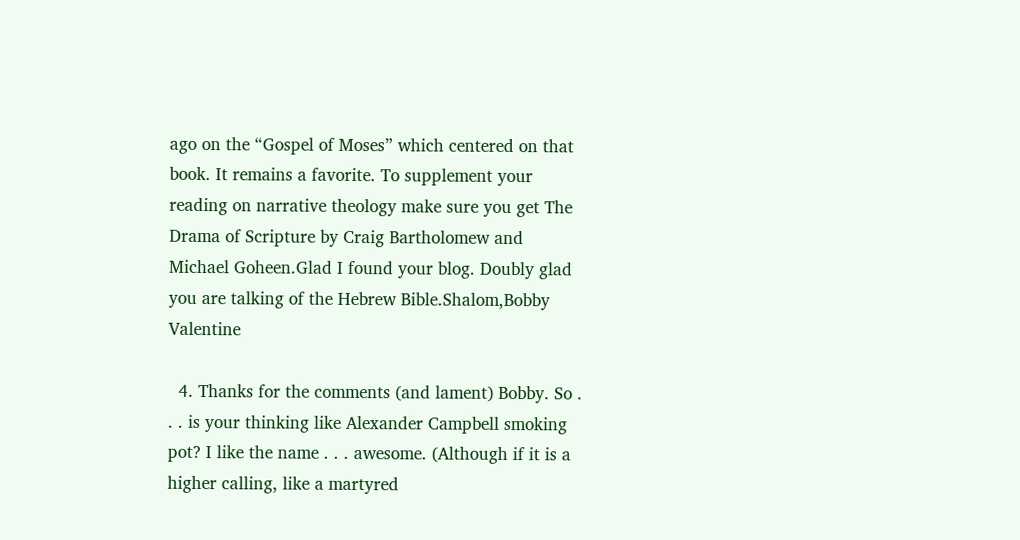ago on the “Gospel of Moses” which centered on that book. It remains a favorite. To supplement your reading on narrative theology make sure you get The Drama of Scripture by Craig Bartholomew and Michael Goheen.Glad I found your blog. Doubly glad you are talking of the Hebrew Bible.Shalom,Bobby Valentine

  4. Thanks for the comments (and lament) Bobby. So . . . is your thinking like Alexander Campbell smoking pot? I like the name . . . awesome. (Although if it is a higher calling, like a martyred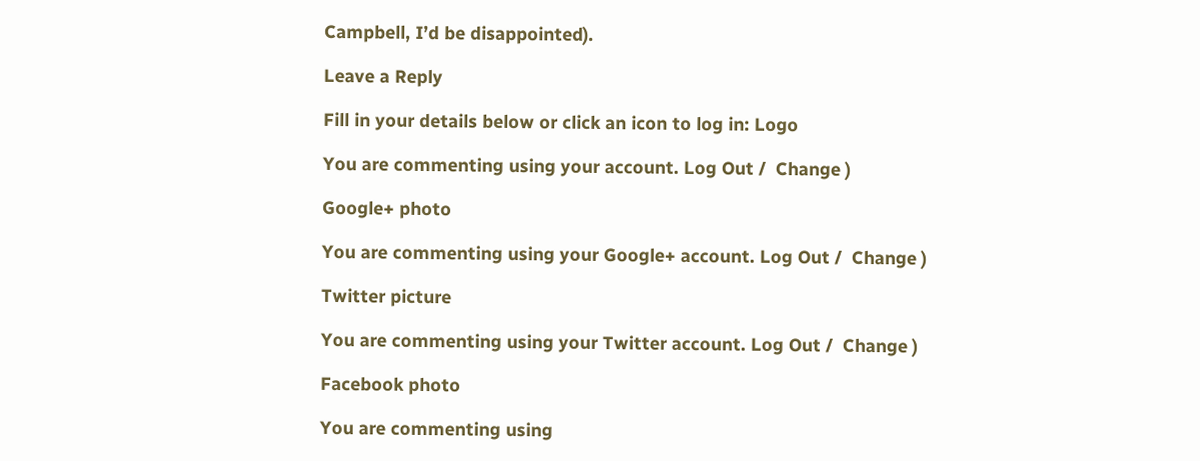Campbell, I’d be disappointed).

Leave a Reply

Fill in your details below or click an icon to log in: Logo

You are commenting using your account. Log Out /  Change )

Google+ photo

You are commenting using your Google+ account. Log Out /  Change )

Twitter picture

You are commenting using your Twitter account. Log Out /  Change )

Facebook photo

You are commenting using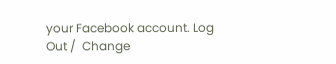your Facebook account. Log Out /  Change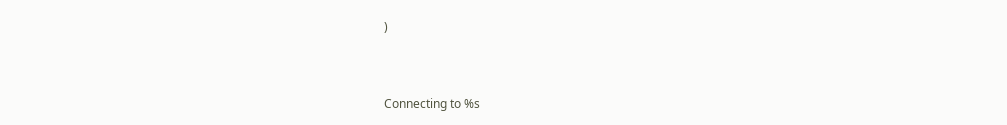)


Connecting to %s